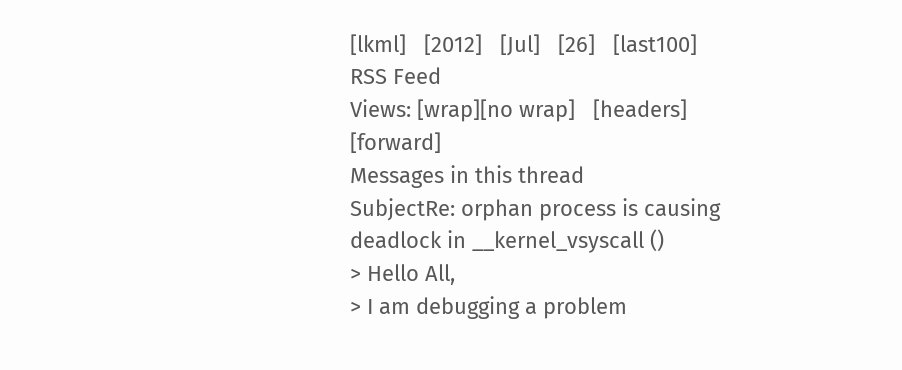[lkml]   [2012]   [Jul]   [26]   [last100]   RSS Feed
Views: [wrap][no wrap]   [headers]  [forward]
Messages in this thread
SubjectRe: orphan process is causing deadlock in __kernel_vsyscall ()
> Hello All,
> I am debugging a problem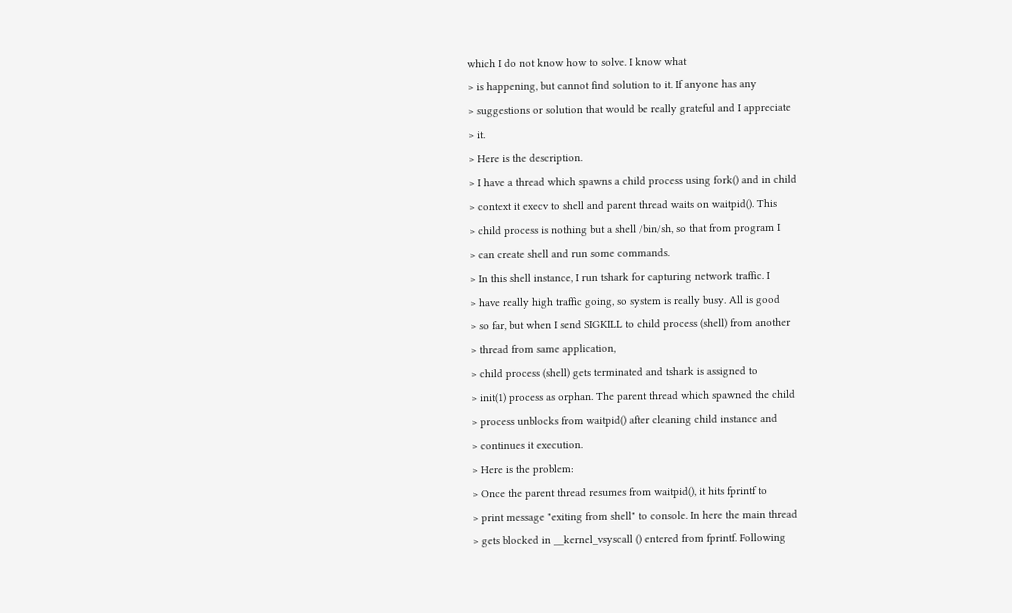which I do not know how to solve. I know what
> is happening, but cannot find solution to it. If anyone has any
> suggestions or solution that would be really grateful and I appreciate
> it.
> Here is the description.
> I have a thread which spawns a child process using fork() and in child
> context it execv to shell and parent thread waits on waitpid(). This
> child process is nothing but a shell /bin/sh, so that from program I
> can create shell and run some commands.
> In this shell instance, I run tshark for capturing network traffic. I
> have really high traffic going, so system is really busy. All is good
> so far, but when I send SIGKILL to child process (shell) from another
> thread from same application,
> child process (shell) gets terminated and tshark is assigned to
> init(1) process as orphan. The parent thread which spawned the child
> process unblocks from waitpid() after cleaning child instance and
> continues it execution.
> Here is the problem:
> Once the parent thread resumes from waitpid(), it hits fprintf to
> print message "exiting from shell" to console. In here the main thread
> gets blocked in __kernel_vsyscall () entered from fprintf. Following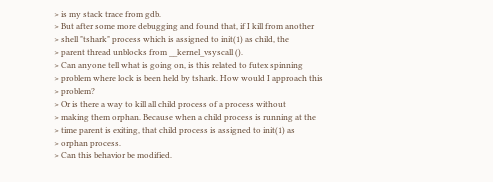> is my stack trace from gdb.
> But after some more debugging and found that, if I kill from another
> shell "tshark" process which is assigned to init(1) as child, the
> parent thread unblocks from __kernel_vsyscall ().
> Can anyone tell what is going on, is this related to futex spinning
> problem where lock is been held by tshark. How would I approach this
> problem?
> Or is there a way to kill all child process of a process without
> making them orphan. Because when a child process is running at the
> time parent is exiting, that child process is assigned to init(1) as
> orphan process.
> Can this behavior be modified.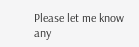Please let me know any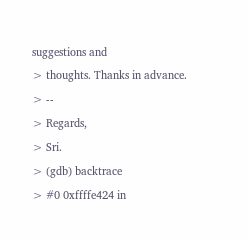suggestions and
> thoughts. Thanks in advance.
> --
> Regards,
> Sri.
> (gdb) backtrace
> #0 0xffffe424 in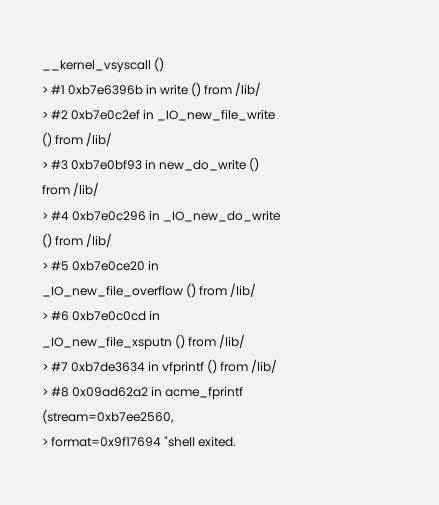__kernel_vsyscall ()
> #1 0xb7e6396b in write () from /lib/
> #2 0xb7e0c2ef in _IO_new_file_write () from /lib/
> #3 0xb7e0bf93 in new_do_write () from /lib/
> #4 0xb7e0c296 in _IO_new_do_write () from /lib/
> #5 0xb7e0ce20 in _IO_new_file_overflow () from /lib/
> #6 0xb7e0c0cd in _IO_new_file_xsputn () from /lib/
> #7 0xb7de3634 in vfprintf () from /lib/
> #8 0x09ad62a2 in acme_fprintf (stream=0xb7ee2560,
> format=0x9f17694 "shell exited.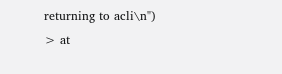returning to acli\n")
> at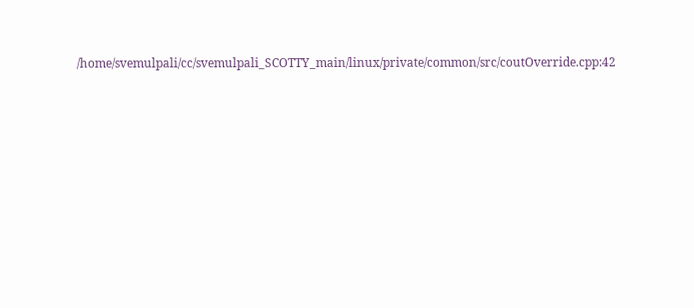/home/svemulpali/cc/svemulpali_SCOTTY_main/linux/private/common/src/coutOverride.cpp:42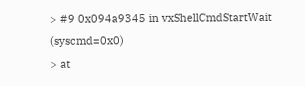> #9 0x094a9345 in vxShellCmdStartWait (syscmd=0x0)
> at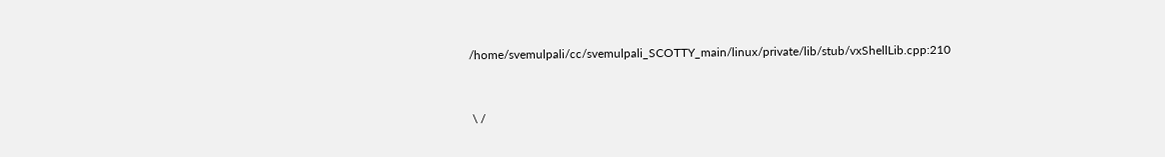/home/svemulpali/cc/svemulpali_SCOTTY_main/linux/private/lib/stub/vxShellLib.cpp:210


 \ /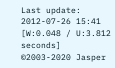Last update: 2012-07-26 15:41    [W:0.048 / U:3.812 seconds]
©2003-2020 Jasper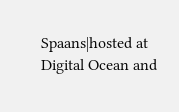Spaans|hosted at Digital Ocean and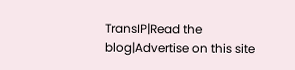TransIP|Read the blog|Advertise on this site